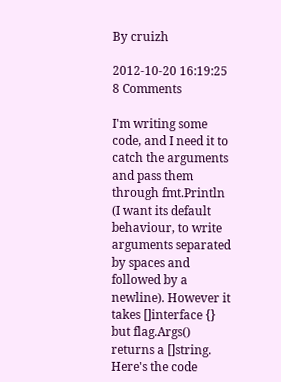By cruizh

2012-10-20 16:19:25 8 Comments

I'm writing some code, and I need it to catch the arguments and pass them through fmt.Println
(I want its default behaviour, to write arguments separated by spaces and followed by a newline). However it takes []interface {} but flag.Args() returns a []string.
Here's the code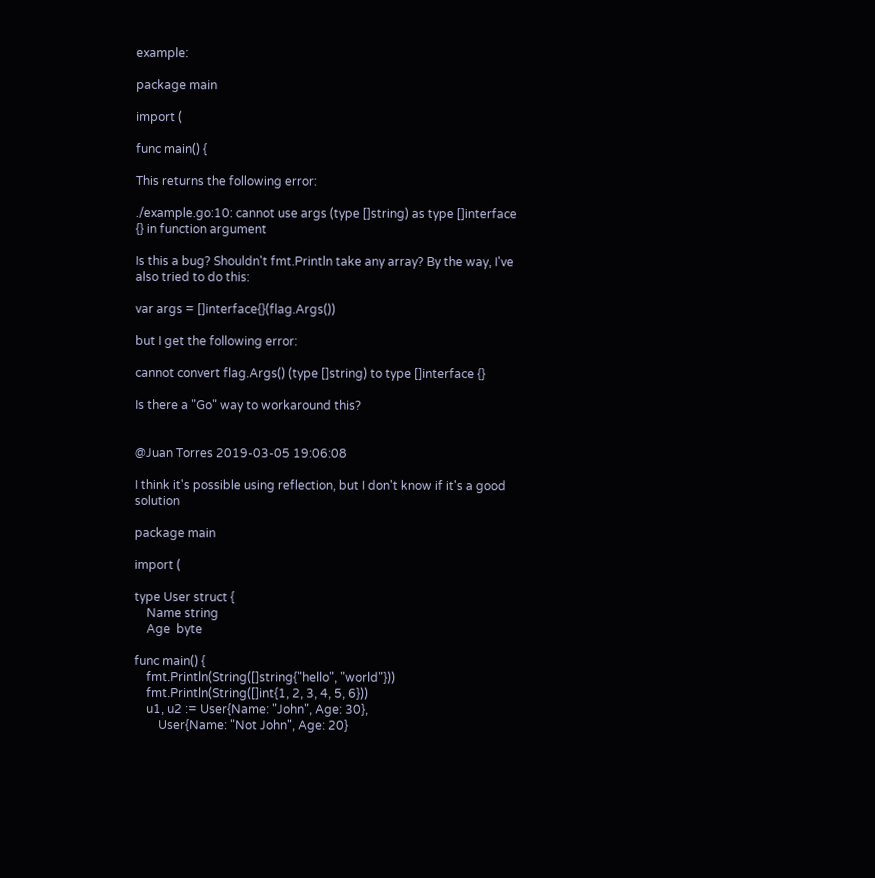example:

package main

import (

func main() {

This returns the following error:

./example.go:10: cannot use args (type []string) as type []interface {} in function argument

Is this a bug? Shouldn't fmt.Println take any array? By the way, I've also tried to do this:

var args = []interface{}(flag.Args())

but I get the following error:

cannot convert flag.Args() (type []string) to type []interface {}

Is there a "Go" way to workaround this?


@Juan Torres 2019-03-05 19:06:08

I think it's possible using reflection, but I don't know if it's a good solution

package main

import (

type User struct {
    Name string
    Age  byte

func main() {
    fmt.Println(String([]string{"hello", "world"}))
    fmt.Println(String([]int{1, 2, 3, 4, 5, 6}))
    u1, u2 := User{Name: "John", Age: 30},
        User{Name: "Not John", Age: 20}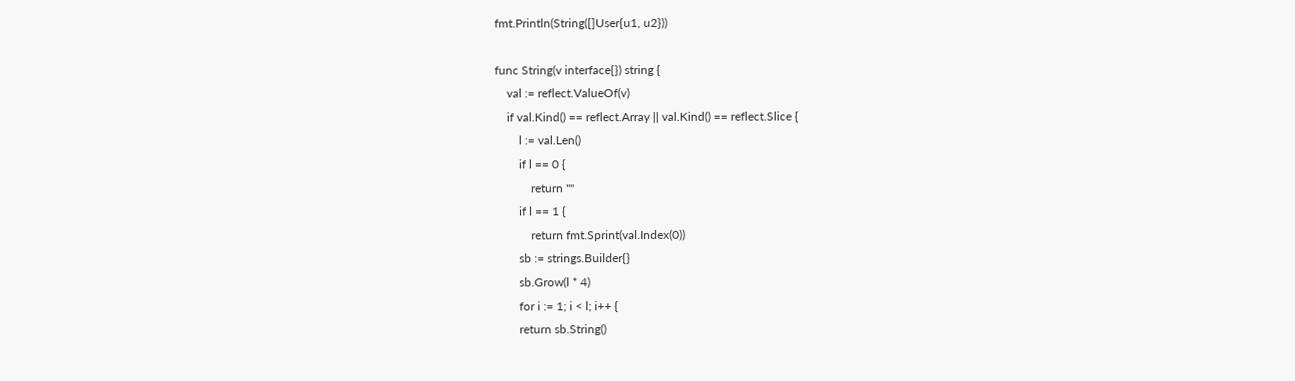fmt.Println(String([]User{u1, u2}))

func String(v interface{}) string {
    val := reflect.ValueOf(v)
    if val.Kind() == reflect.Array || val.Kind() == reflect.Slice {
        l := val.Len()
        if l == 0 {
            return ""
        if l == 1 {
            return fmt.Sprint(val.Index(0))
        sb := strings.Builder{}
        sb.Grow(l * 4)
        for i := 1; i < l; i++ {
        return sb.String()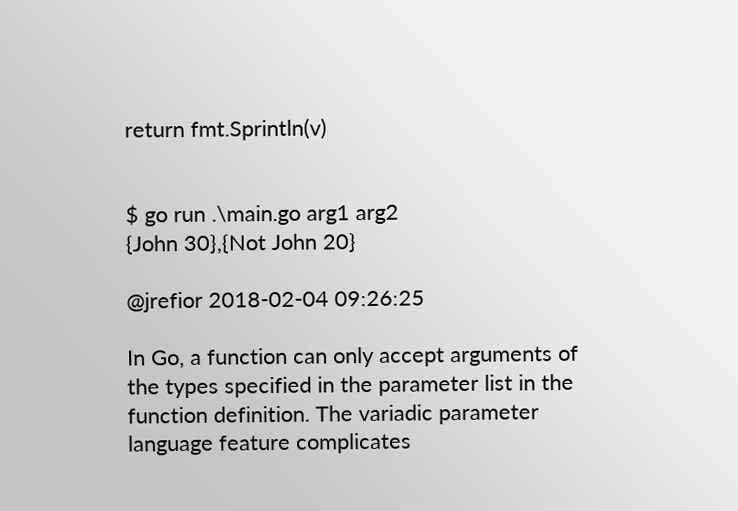return fmt.Sprintln(v)


$ go run .\main.go arg1 arg2
{John 30},{Not John 20}

@jrefior 2018-02-04 09:26:25

In Go, a function can only accept arguments of the types specified in the parameter list in the function definition. The variadic parameter language feature complicates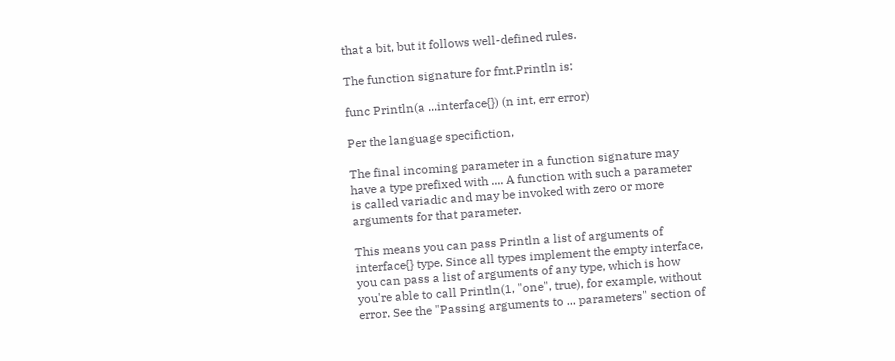that a bit, but it follows well-defined rules.

The function signature for fmt.Println is:

func Println(a ...interface{}) (n int, err error)

Per the language specifiction,

The final incoming parameter in a function signature may have a type prefixed with .... A function with such a parameter is called variadic and may be invoked with zero or more arguments for that parameter.

This means you can pass Println a list of arguments of interface{} type. Since all types implement the empty interface, you can pass a list of arguments of any type, which is how you're able to call Println(1, "one", true), for example, without error. See the "Passing arguments to ... parameters" section of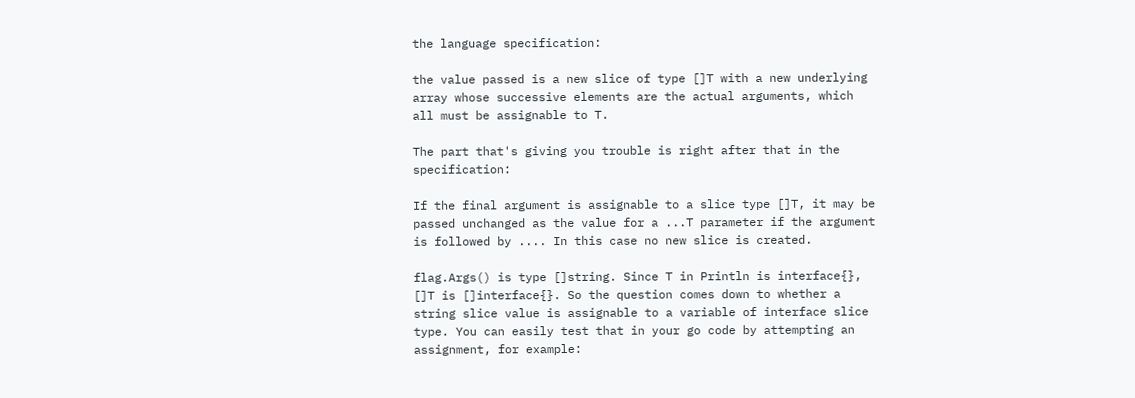the language specification:

the value passed is a new slice of type []T with a new underlying array whose successive elements are the actual arguments, which all must be assignable to T.

The part that's giving you trouble is right after that in the specification:

If the final argument is assignable to a slice type []T, it may be passed unchanged as the value for a ...T parameter if the argument is followed by .... In this case no new slice is created.

flag.Args() is type []string. Since T in Println is interface{}, []T is []interface{}. So the question comes down to whether a string slice value is assignable to a variable of interface slice type. You can easily test that in your go code by attempting an assignment, for example: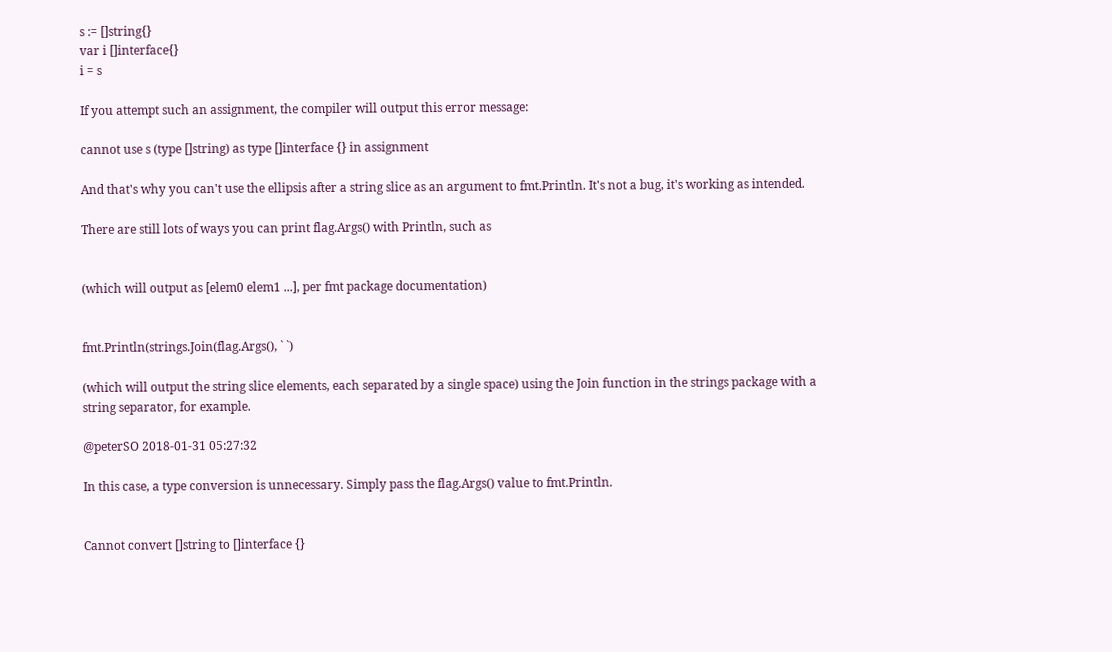s := []string{}
var i []interface{}
i = s

If you attempt such an assignment, the compiler will output this error message:

cannot use s (type []string) as type []interface {} in assignment

And that's why you can't use the ellipsis after a string slice as an argument to fmt.Println. It's not a bug, it's working as intended.

There are still lots of ways you can print flag.Args() with Println, such as


(which will output as [elem0 elem1 ...], per fmt package documentation)


fmt.Println(strings.Join(flag.Args(), ` `)

(which will output the string slice elements, each separated by a single space) using the Join function in the strings package with a string separator, for example.

@peterSO 2018-01-31 05:27:32

In this case, a type conversion is unnecessary. Simply pass the flag.Args() value to fmt.Println.


Cannot convert []string to []interface {}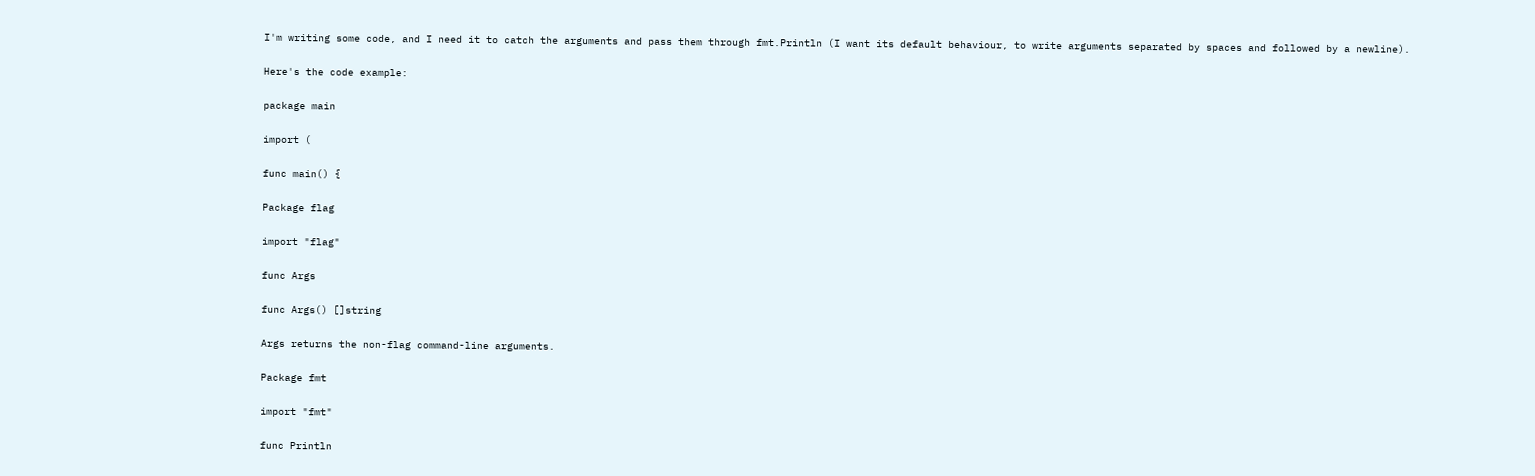I'm writing some code, and I need it to catch the arguments and pass them through fmt.Println (I want its default behaviour, to write arguments separated by spaces and followed by a newline).

Here's the code example:

package main

import (

func main() {

Package flag

import "flag"

func Args

func Args() []string

Args returns the non-flag command-line arguments.

Package fmt

import "fmt"

func Println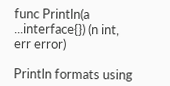func Println(a ...interface{}) (n int, err error)

Println formats using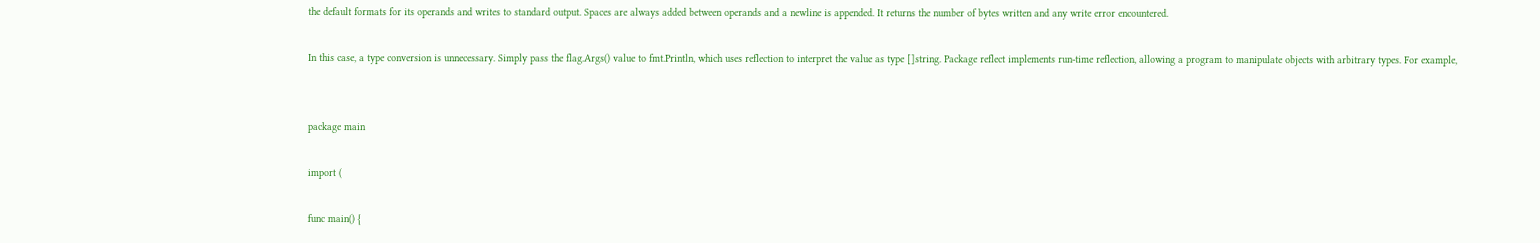the default formats for its operands and writes to standard output. Spaces are always added between operands and a newline is appended. It returns the number of bytes written and any write error encountered.

In this case, a type conversion is unnecessary. Simply pass the flag.Args() value to fmt.Println, which uses reflection to interpret the value as type []string. Package reflect implements run-time reflection, allowing a program to manipulate objects with arbitrary types. For example,


package main

import (

func main() {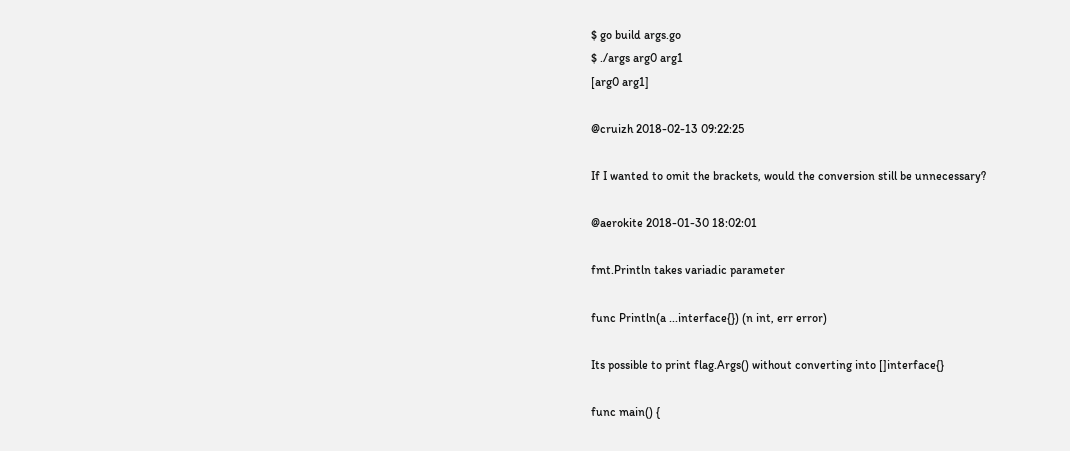$ go build args.go
$ ./args arg0 arg1
[arg0 arg1]

@cruizh 2018-02-13 09:22:25

If I wanted to omit the brackets, would the conversion still be unnecessary?

@aerokite 2018-01-30 18:02:01

fmt.Println takes variadic parameter

func Println(a ...interface{}) (n int, err error)

Its possible to print flag.Args() without converting into []interface{}

func main() {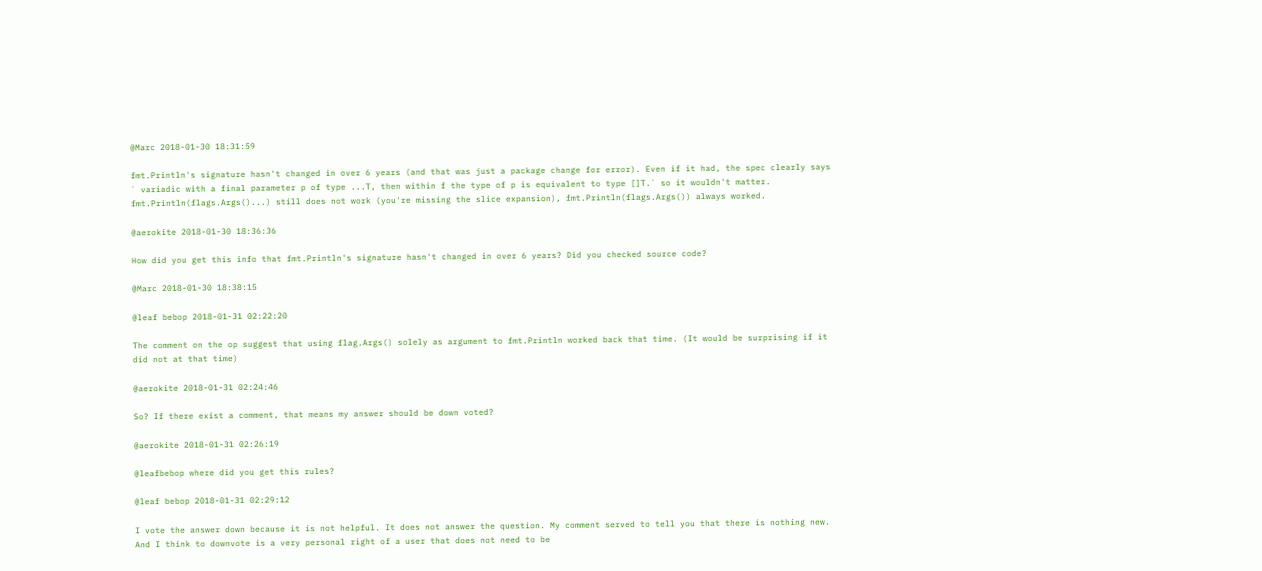@Marc 2018-01-30 18:31:59

fmt.Println's signature hasn't changed in over 6 years (and that was just a package change for error). Even if it had, the spec clearly says ` variadic with a final parameter p of type ...T, then within f the type of p is equivalent to type []T.` so it wouldn't matter. fmt.Println(flags.Args()...) still does not work (you're missing the slice expansion), fmt.Println(flags.Args()) always worked.

@aerokite 2018-01-30 18:36:36

How did you get this info that fmt.Println's signature hasn't changed in over 6 years? Did you checked source code?

@Marc 2018-01-30 18:38:15

@leaf bebop 2018-01-31 02:22:20

The comment on the op suggest that using flag.Args() solely as argument to fmt.Println worked back that time. (It would be surprising if it did not at that time)

@aerokite 2018-01-31 02:24:46

So? If there exist a comment, that means my answer should be down voted?

@aerokite 2018-01-31 02:26:19

@leafbebop where did you get this rules?

@leaf bebop 2018-01-31 02:29:12

I vote the answer down because it is not helpful. It does not answer the question. My comment served to tell you that there is nothing new. And I think to downvote is a very personal right of a user that does not need to be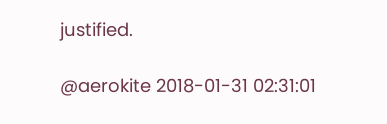justified.

@aerokite 2018-01-31 02:31:01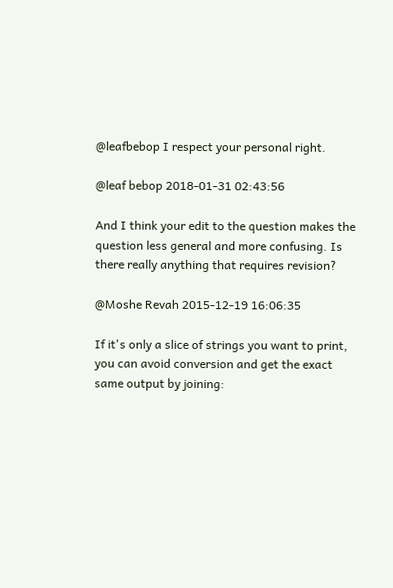@leafbebop I respect your personal right.

@leaf bebop 2018-01-31 02:43:56

And I think your edit to the question makes the question less general and more confusing. Is there really anything that requires revision?

@Moshe Revah 2015-12-19 16:06:35

If it's only a slice of strings you want to print, you can avoid conversion and get the exact same output by joining: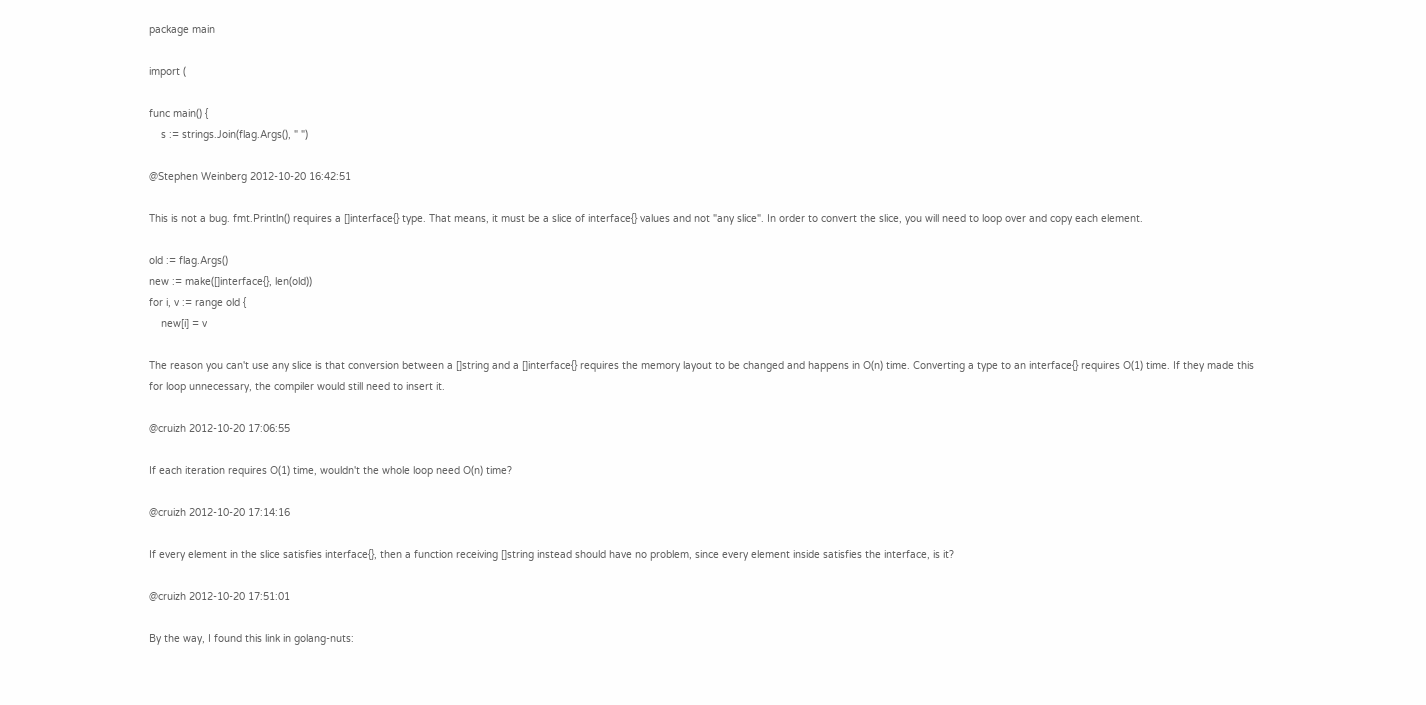package main

import (

func main() {
    s := strings.Join(flag.Args(), " ")

@Stephen Weinberg 2012-10-20 16:42:51

This is not a bug. fmt.Println() requires a []interface{} type. That means, it must be a slice of interface{} values and not "any slice". In order to convert the slice, you will need to loop over and copy each element.

old := flag.Args()
new := make([]interface{}, len(old))
for i, v := range old {
    new[i] = v

The reason you can't use any slice is that conversion between a []string and a []interface{} requires the memory layout to be changed and happens in O(n) time. Converting a type to an interface{} requires O(1) time. If they made this for loop unnecessary, the compiler would still need to insert it.

@cruizh 2012-10-20 17:06:55

If each iteration requires O(1) time, wouldn't the whole loop need O(n) time?

@cruizh 2012-10-20 17:14:16

If every element in the slice satisfies interface{}, then a function receiving []string instead should have no problem, since every element inside satisfies the interface, is it?

@cruizh 2012-10-20 17:51:01

By the way, I found this link in golang-nuts: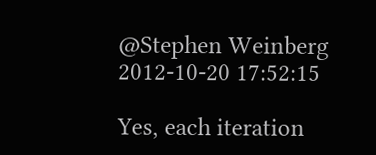@Stephen Weinberg 2012-10-20 17:52:15

Yes, each iteration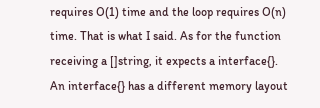requires O(1) time and the loop requires O(n) time. That is what I said. As for the function receiving a []string, it expects a interface{}. An interface{} has a different memory layout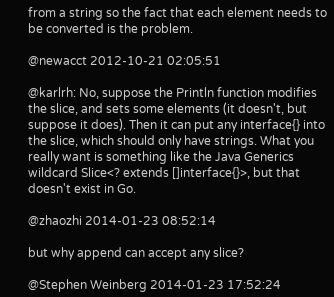from a string so the fact that each element needs to be converted is the problem.

@newacct 2012-10-21 02:05:51

@karlrh: No, suppose the Println function modifies the slice, and sets some elements (it doesn't, but suppose it does). Then it can put any interface{} into the slice, which should only have strings. What you really want is something like the Java Generics wildcard Slice<? extends []interface{}>, but that doesn't exist in Go.

@zhaozhi 2014-01-23 08:52:14

but why append can accept any slice?

@Stephen Weinberg 2014-01-23 17:52:24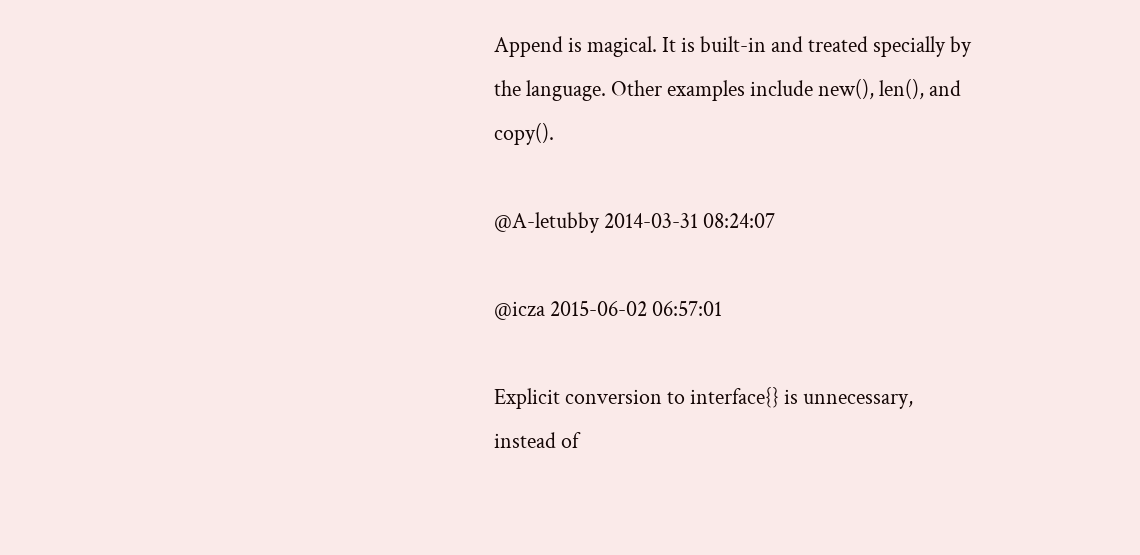Append is magical. It is built-in and treated specially by the language. Other examples include new(), len(), and copy().

@A-letubby 2014-03-31 08:24:07

@icza 2015-06-02 06:57:01

Explicit conversion to interface{} is unnecessary, instead of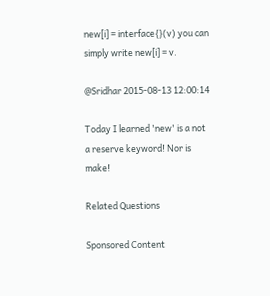new[i] = interface{}(v) you can simply write new[i] = v.

@Sridhar 2015-08-13 12:00:14

Today I learned 'new' is a not a reserve keyword! Nor is make!

Related Questions

Sponsored Content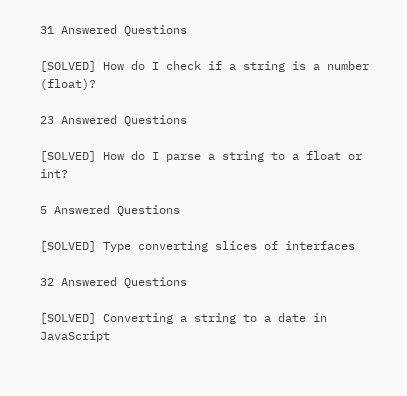31 Answered Questions

[SOLVED] How do I check if a string is a number (float)?

23 Answered Questions

[SOLVED] How do I parse a string to a float or int?

5 Answered Questions

[SOLVED] Type converting slices of interfaces

32 Answered Questions

[SOLVED] Converting a string to a date in JavaScript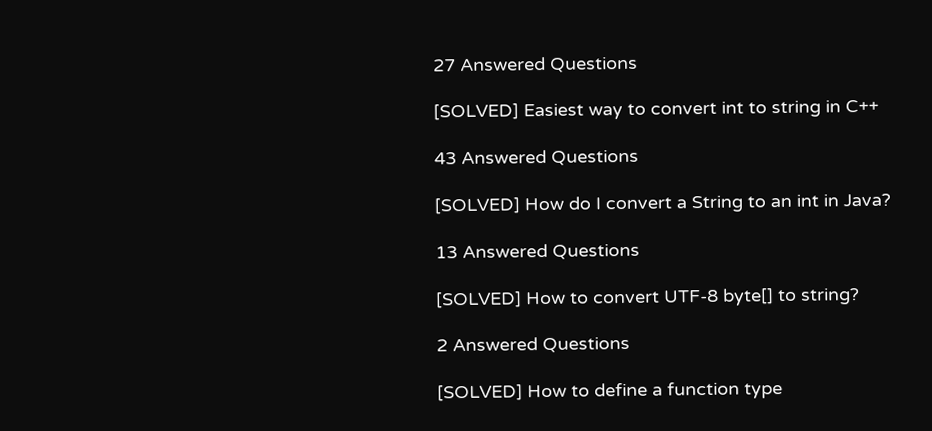27 Answered Questions

[SOLVED] Easiest way to convert int to string in C++

43 Answered Questions

[SOLVED] How do I convert a String to an int in Java?

13 Answered Questions

[SOLVED] How to convert UTF-8 byte[] to string?

2 Answered Questions

[SOLVED] How to define a function type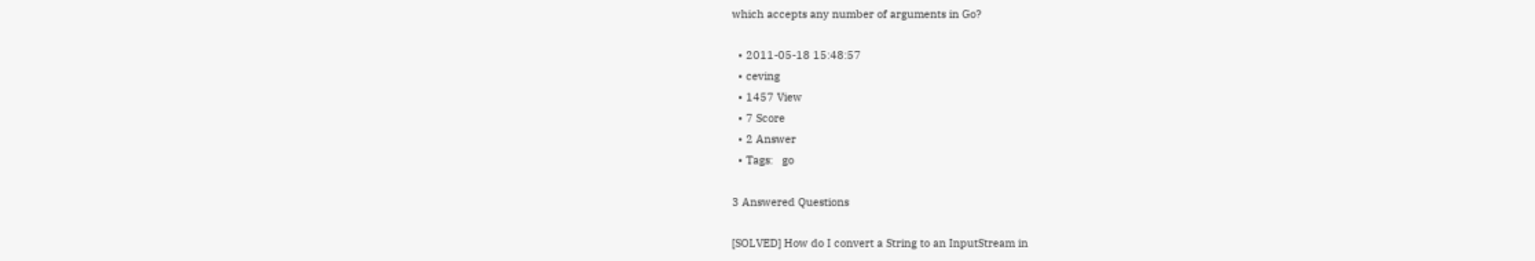which accepts any number of arguments in Go?

  • 2011-05-18 15:48:57
  • ceving
  • 1457 View
  • 7 Score
  • 2 Answer
  • Tags:   go

3 Answered Questions

[SOLVED] How do I convert a String to an InputStream in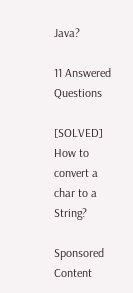Java?

11 Answered Questions

[SOLVED] How to convert a char to a String?

Sponsored Content